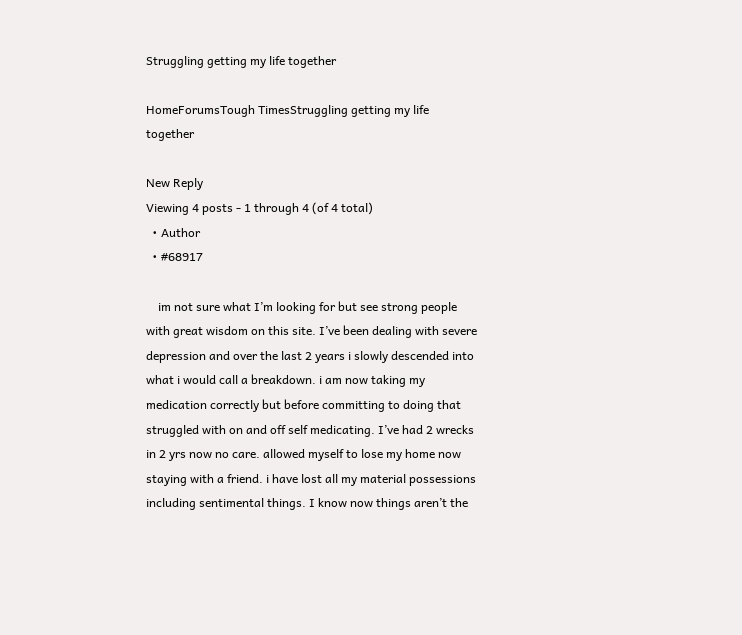Struggling getting my life together

HomeForumsTough TimesStruggling getting my life together

New Reply
Viewing 4 posts - 1 through 4 (of 4 total)
  • Author
  • #68917

    im not sure what I’m looking for but see strong people with great wisdom on this site. I’ve been dealing with severe depression and over the last 2 years i slowly descended into what i would call a breakdown. i am now taking my medication correctly but before committing to doing that struggled with on and off self medicating. I’ve had 2 wrecks in 2 yrs now no care. allowed myself to lose my home now staying with a friend. i have lost all my material possessions including sentimental things. I know now things aren’t the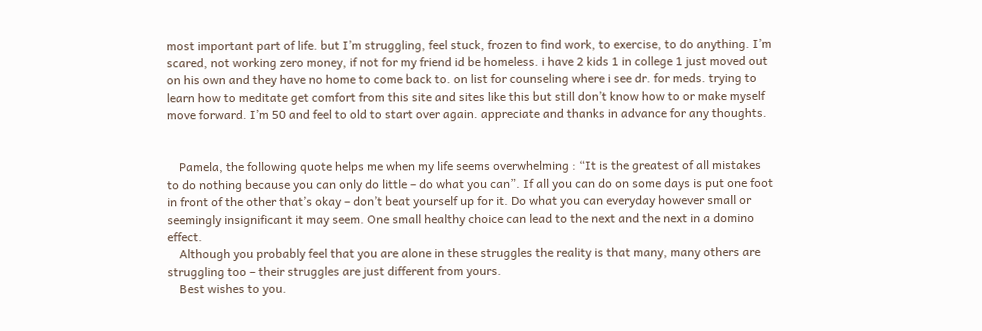most important part of life. but I’m struggling, feel stuck, frozen to find work, to exercise, to do anything. I’m scared, not working zero money, if not for my friend id be homeless. i have 2 kids 1 in college 1 just moved out on his own and they have no home to come back to. on list for counseling where i see dr. for meds. trying to learn how to meditate get comfort from this site and sites like this but still don’t know how to or make myself move forward. I’m 50 and feel to old to start over again. appreciate and thanks in advance for any thoughts.


    Pamela, the following quote helps me when my life seems overwhelming : “It is the greatest of all mistakes to do nothing because you can only do little – do what you can”. If all you can do on some days is put one foot in front of the other that’s okay – don’t beat yourself up for it. Do what you can everyday however small or seemingly insignificant it may seem. One small healthy choice can lead to the next and the next in a domino effect.
    Although you probably feel that you are alone in these struggles the reality is that many, many others are struggling too – their struggles are just different from yours.
    Best wishes to you.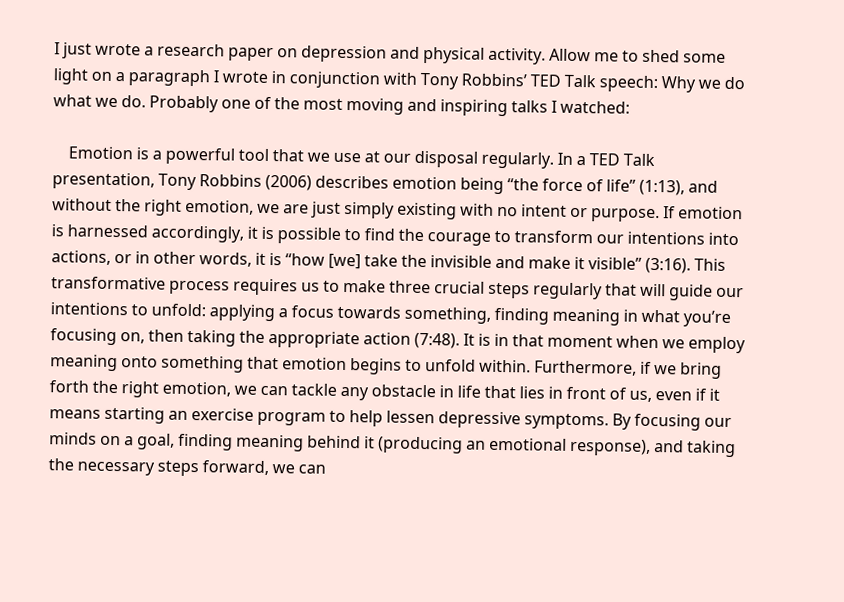I just wrote a research paper on depression and physical activity. Allow me to shed some light on a paragraph I wrote in conjunction with Tony Robbins’ TED Talk speech: Why we do what we do. Probably one of the most moving and inspiring talks I watched:

    Emotion is a powerful tool that we use at our disposal regularly. In a TED Talk presentation, Tony Robbins (2006) describes emotion being “the force of life” (1:13), and without the right emotion, we are just simply existing with no intent or purpose. If emotion is harnessed accordingly, it is possible to find the courage to transform our intentions into actions, or in other words, it is “how [we] take the invisible and make it visible” (3:16). This transformative process requires us to make three crucial steps regularly that will guide our intentions to unfold: applying a focus towards something, finding meaning in what you’re focusing on, then taking the appropriate action (7:48). It is in that moment when we employ meaning onto something that emotion begins to unfold within. Furthermore, if we bring forth the right emotion, we can tackle any obstacle in life that lies in front of us, even if it means starting an exercise program to help lessen depressive symptoms. By focusing our minds on a goal, finding meaning behind it (producing an emotional response), and taking the necessary steps forward, we can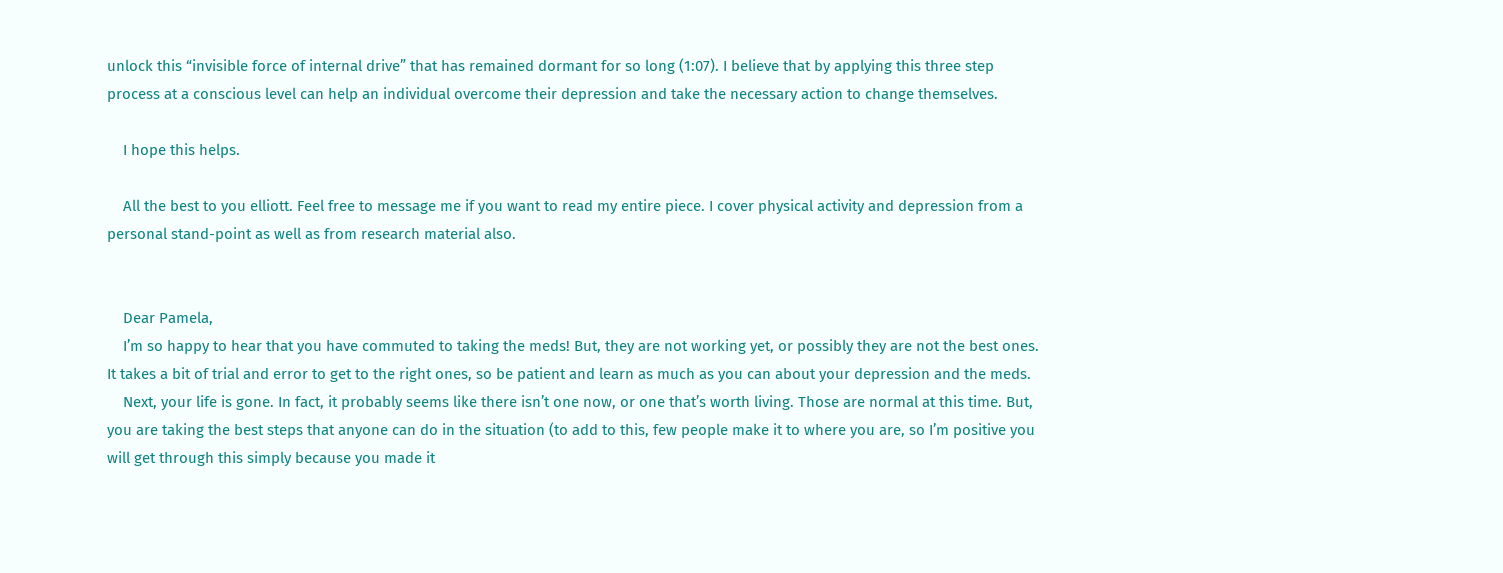unlock this “invisible force of internal drive” that has remained dormant for so long (1:07). I believe that by applying this three step process at a conscious level can help an individual overcome their depression and take the necessary action to change themselves.

    I hope this helps.

    All the best to you elliott. Feel free to message me if you want to read my entire piece. I cover physical activity and depression from a personal stand-point as well as from research material also.


    Dear Pamela,
    I’m so happy to hear that you have commuted to taking the meds! But, they are not working yet, or possibly they are not the best ones. It takes a bit of trial and error to get to the right ones, so be patient and learn as much as you can about your depression and the meds.
    Next, your life is gone. In fact, it probably seems like there isn’t one now, or one that’s worth living. Those are normal at this time. But, you are taking the best steps that anyone can do in the situation (to add to this, few people make it to where you are, so I’m positive you will get through this simply because you made it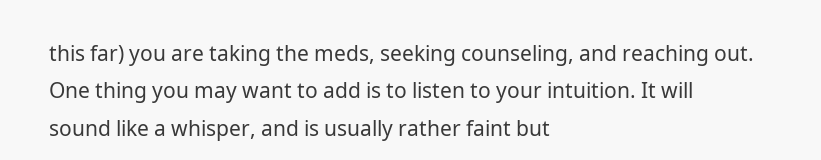this far) you are taking the meds, seeking counseling, and reaching out. One thing you may want to add is to listen to your intuition. It will sound like a whisper, and is usually rather faint but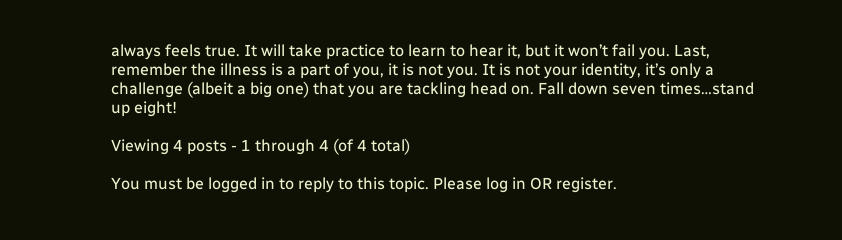always feels true. It will take practice to learn to hear it, but it won’t fail you. Last, remember the illness is a part of you, it is not you. It is not your identity, it’s only a challenge (albeit a big one) that you are tackling head on. Fall down seven times…stand up eight!

Viewing 4 posts - 1 through 4 (of 4 total)

You must be logged in to reply to this topic. Please log in OR register.